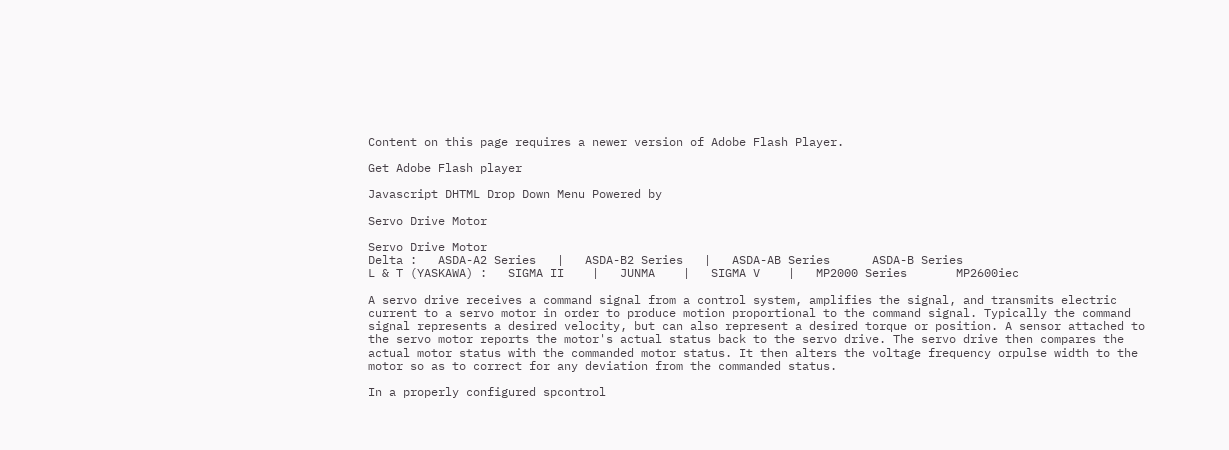Content on this page requires a newer version of Adobe Flash Player.

Get Adobe Flash player

Javascript DHTML Drop Down Menu Powered by

Servo Drive Motor

Servo Drive Motor
Delta :   ASDA-A2 Series   |   ASDA-B2 Series   |   ASDA-AB Series      ASDA-B Series
L & T (YASKAWA) :   SIGMA II    |   JUNMA    |   SIGMA V    |   MP2000 Series       MP2600iec

A servo drive receives a command signal from a control system, amplifies the signal, and transmits electric current to a servo motor in order to produce motion proportional to the command signal. Typically the command signal represents a desired velocity, but can also represent a desired torque or position. A sensor attached to the servo motor reports the motor's actual status back to the servo drive. The servo drive then compares the actual motor status with the commanded motor status. It then alters the voltage frequency orpulse width to the motor so as to correct for any deviation from the commanded status.

In a properly configured spcontrol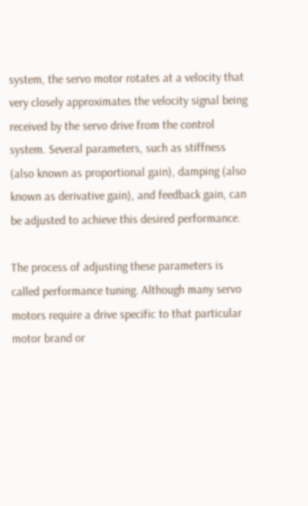system, the servo motor rotates at a velocity that very closely approximates the velocity signal being received by the servo drive from the control system. Several parameters, such as stiffness (also known as proportional gain), damping (also known as derivative gain), and feedback gain, can be adjusted to achieve this desired performance.

The process of adjusting these parameters is called performance tuning. Although many servo motors require a drive specific to that particular motor brand or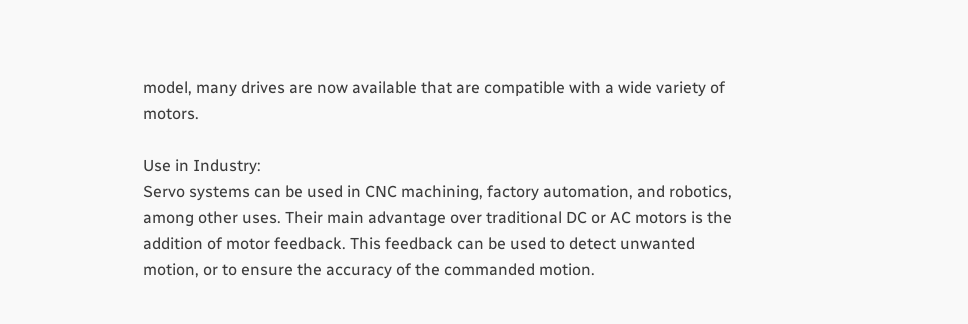model, many drives are now available that are compatible with a wide variety of motors.

Use in Industry:
Servo systems can be used in CNC machining, factory automation, and robotics, among other uses. Their main advantage over traditional DC or AC motors is the addition of motor feedback. This feedback can be used to detect unwanted motion, or to ensure the accuracy of the commanded motion.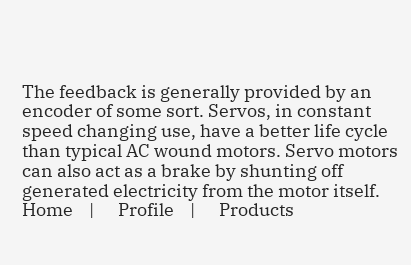The feedback is generally provided by an encoder of some sort. Servos, in constant speed changing use, have a better life cycle than typical AC wound motors. Servo motors can also act as a brake by shunting off generated electricity from the motor itself.
Home    |      Profile    |      Products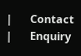|      Contact    |      Enquiry